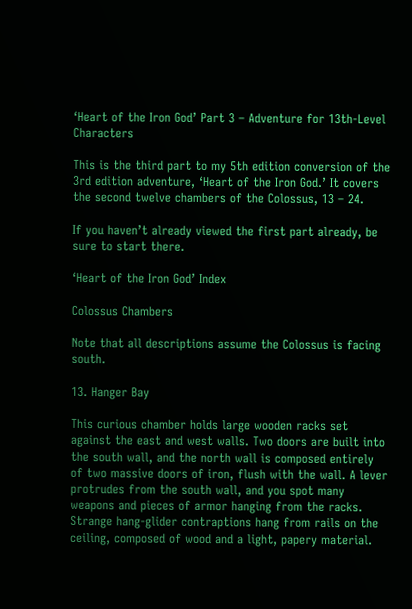‘Heart of the Iron God’ Part 3 – Adventure for 13th-Level Characters

This is the third part to my 5th edition conversion of the 3rd edition adventure, ‘Heart of the Iron God.’ It covers the second twelve chambers of the Colossus, 13 – 24.

If you haven’t already viewed the first part already, be sure to start there.

‘Heart of the Iron God’ Index

Colossus Chambers

Note that all descriptions assume the Colossus is facing south.

13. Hanger Bay

This curious chamber holds large wooden racks set against the east and west walls. Two doors are built into the south wall, and the north wall is composed entirely of two massive doors of iron, flush with the wall. A lever protrudes from the south wall, and you spot many weapons and pieces of armor hanging from the racks. Strange hang-glider contraptions hang from rails on the ceiling, composed of wood and a light, papery material.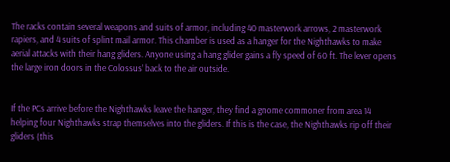The racks contain several weapons and suits of armor, including 40 masterwork arrows, 2 masterwork rapiers, and 4 suits of splint mail armor. This chamber is used as a hanger for the Nighthawks to make aerial attacks with their hang gliders. Anyone using a hang glider gains a fly speed of 60 ft. The lever opens the large iron doors in the Colossus’ back to the air outside.


If the PCs arrive before the Nighthawks leave the hanger, they find a gnome commoner from area 14 helping four Nighthawks strap themselves into the gliders. If this is the case, the Nighthawks rip off their gliders (this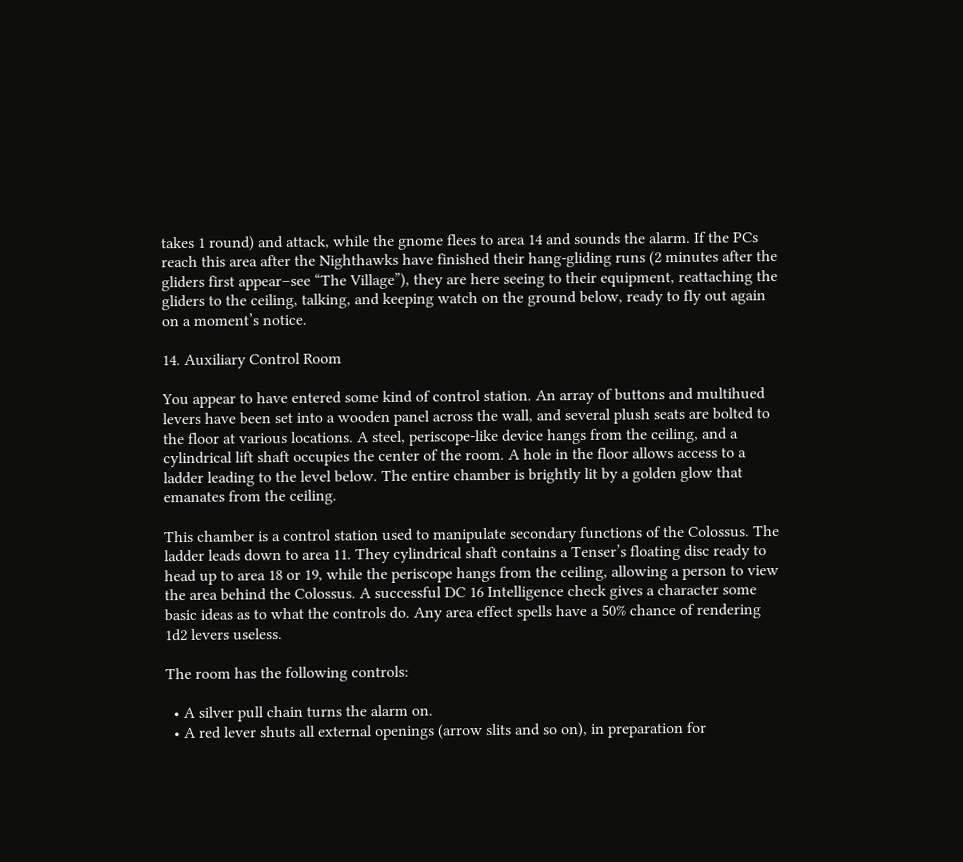takes 1 round) and attack, while the gnome flees to area 14 and sounds the alarm. If the PCs reach this area after the Nighthawks have finished their hang-gliding runs (2 minutes after the gliders first appear–see “The Village”), they are here seeing to their equipment, reattaching the gliders to the ceiling, talking, and keeping watch on the ground below, ready to fly out again on a moment’s notice.

14. Auxiliary Control Room

You appear to have entered some kind of control station. An array of buttons and multihued levers have been set into a wooden panel across the wall, and several plush seats are bolted to the floor at various locations. A steel, periscope-like device hangs from the ceiling, and a cylindrical lift shaft occupies the center of the room. A hole in the floor allows access to a ladder leading to the level below. The entire chamber is brightly lit by a golden glow that emanates from the ceiling.

This chamber is a control station used to manipulate secondary functions of the Colossus. The ladder leads down to area 11. They cylindrical shaft contains a Tenser’s floating disc ready to head up to area 18 or 19, while the periscope hangs from the ceiling, allowing a person to view the area behind the Colossus. A successful DC 16 Intelligence check gives a character some basic ideas as to what the controls do. Any area effect spells have a 50% chance of rendering 1d2 levers useless.

The room has the following controls:

  • A silver pull chain turns the alarm on.
  • A red lever shuts all external openings (arrow slits and so on), in preparation for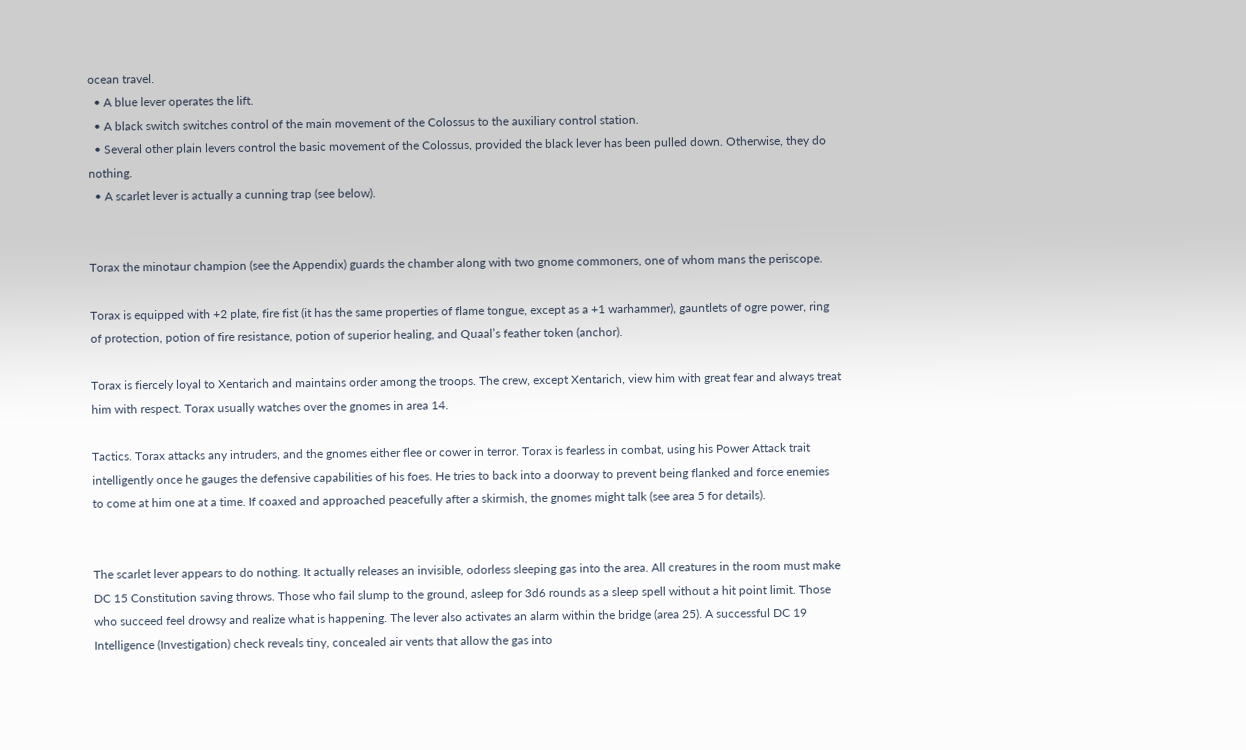ocean travel.
  • A blue lever operates the lift.
  • A black switch switches control of the main movement of the Colossus to the auxiliary control station.
  • Several other plain levers control the basic movement of the Colossus, provided the black lever has been pulled down. Otherwise, they do nothing.
  • A scarlet lever is actually a cunning trap (see below).


Torax the minotaur champion (see the Appendix) guards the chamber along with two gnome commoners, one of whom mans the periscope.

Torax is equipped with +2 plate, fire fist (it has the same properties of flame tongue, except as a +1 warhammer), gauntlets of ogre power, ring of protection, potion of fire resistance, potion of superior healing, and Quaal’s feather token (anchor).

Torax is fiercely loyal to Xentarich and maintains order among the troops. The crew, except Xentarich, view him with great fear and always treat him with respect. Torax usually watches over the gnomes in area 14.

Tactics. Torax attacks any intruders, and the gnomes either flee or cower in terror. Torax is fearless in combat, using his Power Attack trait intelligently once he gauges the defensive capabilities of his foes. He tries to back into a doorway to prevent being flanked and force enemies to come at him one at a time. If coaxed and approached peacefully after a skirmish, the gnomes might talk (see area 5 for details).


The scarlet lever appears to do nothing. It actually releases an invisible, odorless sleeping gas into the area. All creatures in the room must make DC 15 Constitution saving throws. Those who fail slump to the ground, asleep for 3d6 rounds as a sleep spell without a hit point limit. Those who succeed feel drowsy and realize what is happening. The lever also activates an alarm within the bridge (area 25). A successful DC 19 Intelligence (Investigation) check reveals tiny, concealed air vents that allow the gas into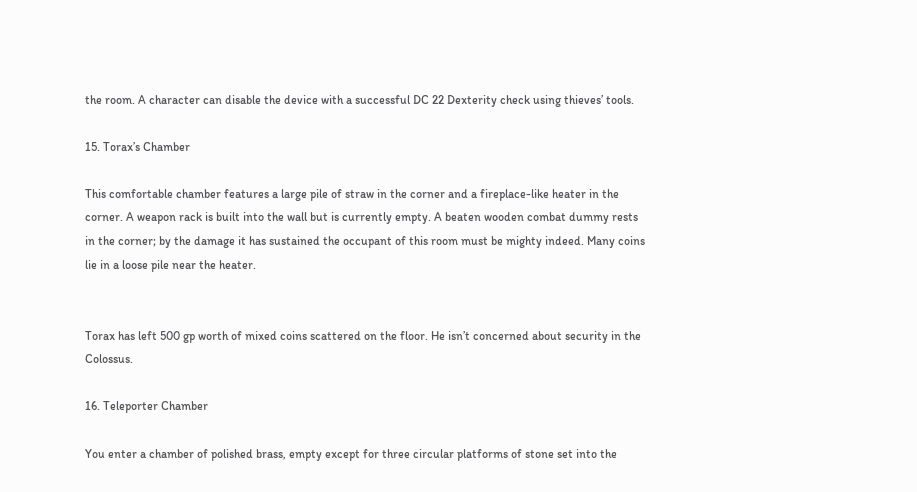the room. A character can disable the device with a successful DC 22 Dexterity check using thieves’ tools.

15. Torax’s Chamber

This comfortable chamber features a large pile of straw in the corner and a fireplace-like heater in the corner. A weapon rack is built into the wall but is currently empty. A beaten wooden combat dummy rests in the corner; by the damage it has sustained the occupant of this room must be mighty indeed. Many coins lie in a loose pile near the heater.


Torax has left 500 gp worth of mixed coins scattered on the floor. He isn’t concerned about security in the Colossus.

16. Teleporter Chamber

You enter a chamber of polished brass, empty except for three circular platforms of stone set into the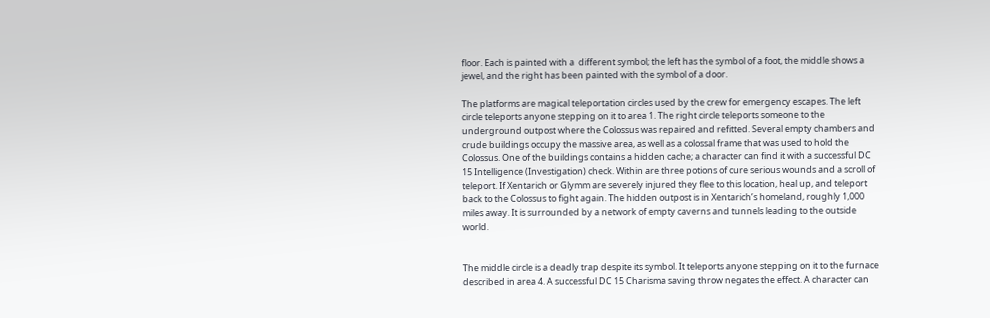floor. Each is painted with a  different symbol; the left has the symbol of a foot, the middle shows a jewel, and the right has been painted with the symbol of a door.

The platforms are magical teleportation circles used by the crew for emergency escapes. The left circle teleports anyone stepping on it to area 1. The right circle teleports someone to the underground outpost where the Colossus was repaired and refitted. Several empty chambers and crude buildings occupy the massive area, as well as a colossal frame that was used to hold the Colossus. One of the buildings contains a hidden cache; a character can find it with a successful DC 15 Intelligence (Investigation) check. Within are three potions of cure serious wounds and a scroll of teleport. If Xentarich or Glymm are severely injured they flee to this location, heal up, and teleport back to the Colossus to fight again. The hidden outpost is in Xentarich’s homeland, roughly 1,000 miles away. It is surrounded by a network of empty caverns and tunnels leading to the outside world.


The middle circle is a deadly trap despite its symbol. It teleports anyone stepping on it to the furnace described in area 4. A successful DC 15 Charisma saving throw negates the effect. A character can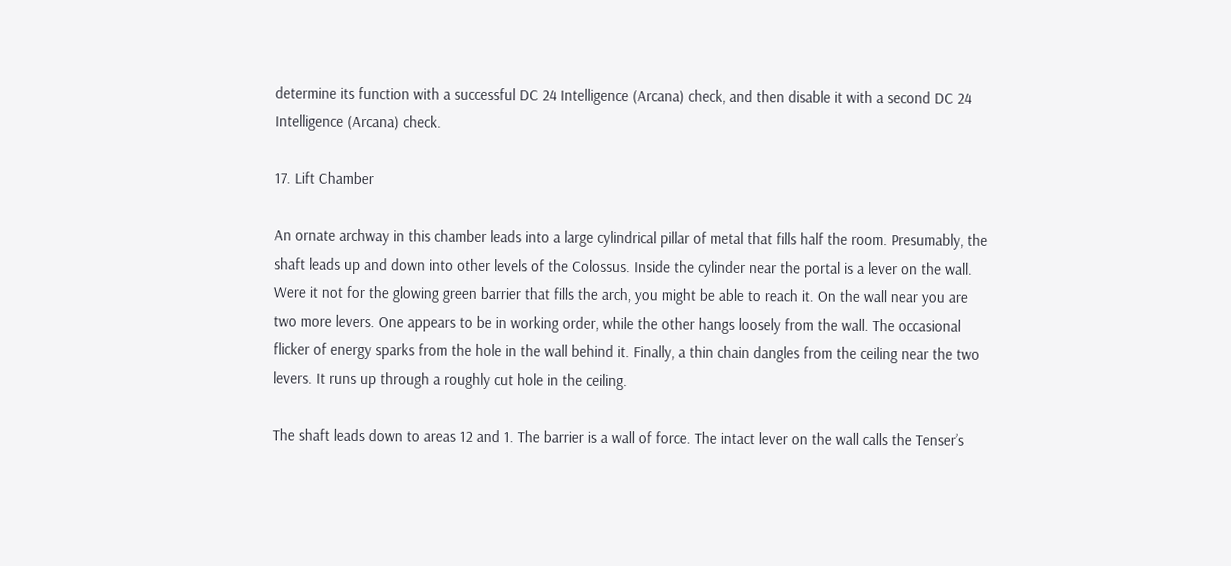determine its function with a successful DC 24 Intelligence (Arcana) check, and then disable it with a second DC 24 Intelligence (Arcana) check.

17. Lift Chamber

An ornate archway in this chamber leads into a large cylindrical pillar of metal that fills half the room. Presumably, the shaft leads up and down into other levels of the Colossus. Inside the cylinder near the portal is a lever on the wall. Were it not for the glowing green barrier that fills the arch, you might be able to reach it. On the wall near you are two more levers. One appears to be in working order, while the other hangs loosely from the wall. The occasional flicker of energy sparks from the hole in the wall behind it. Finally, a thin chain dangles from the ceiling near the two levers. It runs up through a roughly cut hole in the ceiling.

The shaft leads down to areas 12 and 1. The barrier is a wall of force. The intact lever on the wall calls the Tenser’s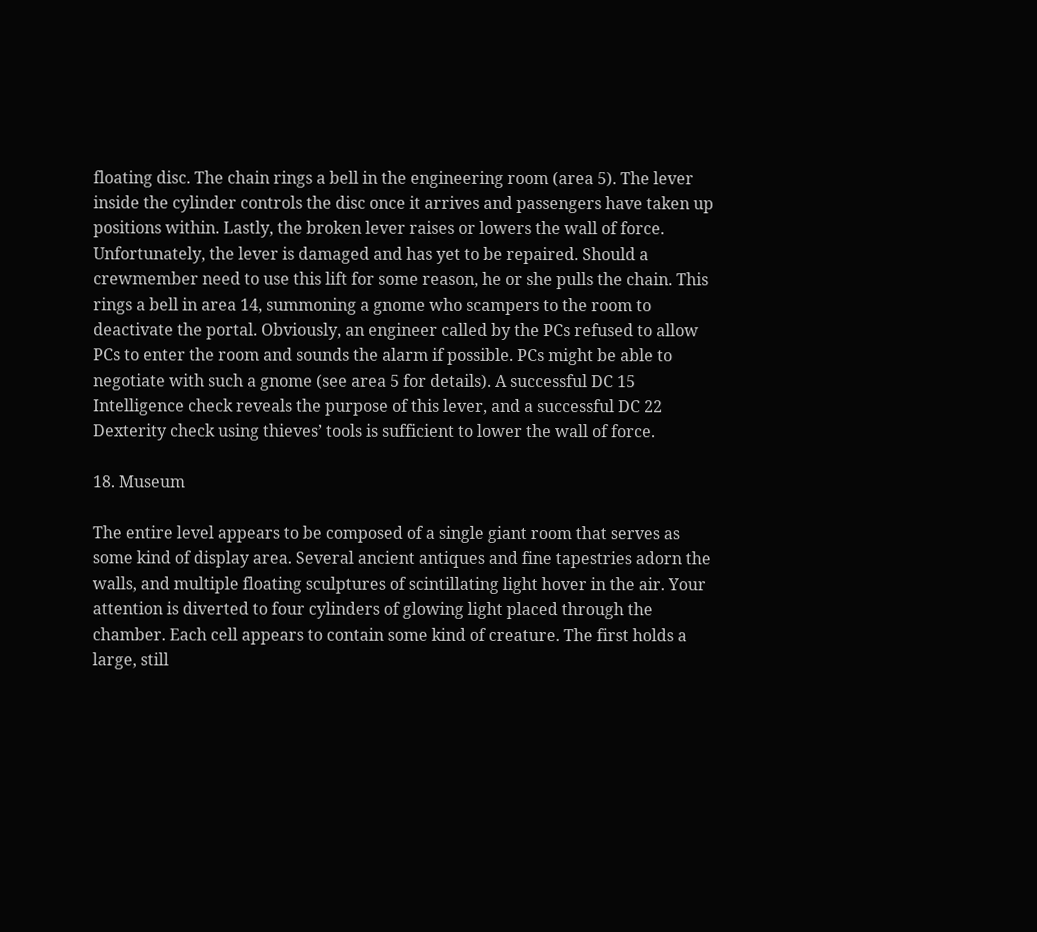floating disc. The chain rings a bell in the engineering room (area 5). The lever inside the cylinder controls the disc once it arrives and passengers have taken up positions within. Lastly, the broken lever raises or lowers the wall of force. Unfortunately, the lever is damaged and has yet to be repaired. Should a crewmember need to use this lift for some reason, he or she pulls the chain. This rings a bell in area 14, summoning a gnome who scampers to the room to deactivate the portal. Obviously, an engineer called by the PCs refused to allow PCs to enter the room and sounds the alarm if possible. PCs might be able to negotiate with such a gnome (see area 5 for details). A successful DC 15 Intelligence check reveals the purpose of this lever, and a successful DC 22 Dexterity check using thieves’ tools is sufficient to lower the wall of force.

18. Museum

The entire level appears to be composed of a single giant room that serves as some kind of display area. Several ancient antiques and fine tapestries adorn the walls, and multiple floating sculptures of scintillating light hover in the air. Your attention is diverted to four cylinders of glowing light placed through the chamber. Each cell appears to contain some kind of creature. The first holds a large, still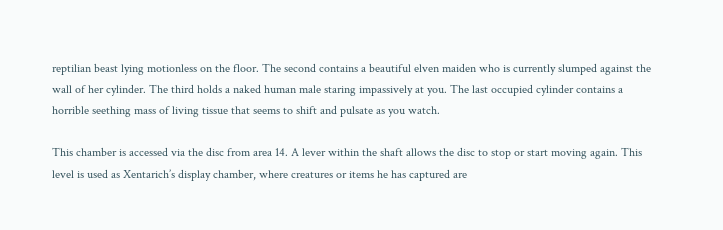reptilian beast lying motionless on the floor. The second contains a beautiful elven maiden who is currently slumped against the wall of her cylinder. The third holds a naked human male staring impassively at you. The last occupied cylinder contains a horrible seething mass of living tissue that seems to shift and pulsate as you watch.

This chamber is accessed via the disc from area 14. A lever within the shaft allows the disc to stop or start moving again. This level is used as Xentarich’s display chamber, where creatures or items he has captured are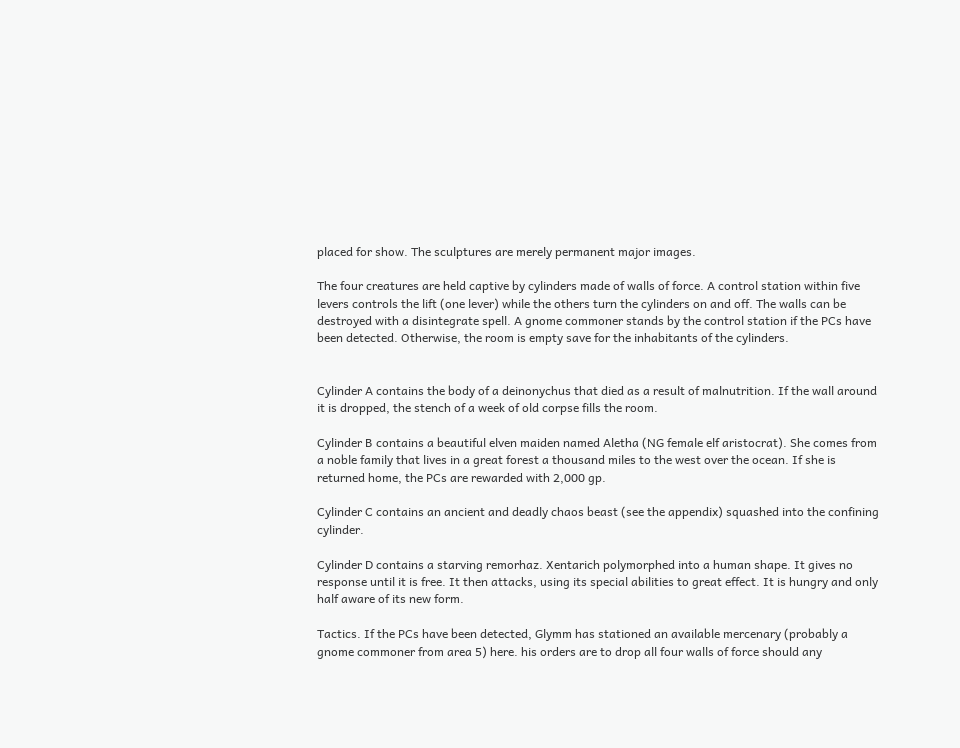placed for show. The sculptures are merely permanent major images.

The four creatures are held captive by cylinders made of walls of force. A control station within five levers controls the lift (one lever) while the others turn the cylinders on and off. The walls can be destroyed with a disintegrate spell. A gnome commoner stands by the control station if the PCs have been detected. Otherwise, the room is empty save for the inhabitants of the cylinders.


Cylinder A contains the body of a deinonychus that died as a result of malnutrition. If the wall around it is dropped, the stench of a week of old corpse fills the room.

Cylinder B contains a beautiful elven maiden named Aletha (NG female elf aristocrat). She comes from a noble family that lives in a great forest a thousand miles to the west over the ocean. If she is returned home, the PCs are rewarded with 2,000 gp.

Cylinder C contains an ancient and deadly chaos beast (see the appendix) squashed into the confining cylinder.

Cylinder D contains a starving remorhaz. Xentarich polymorphed into a human shape. It gives no response until it is free. It then attacks, using its special abilities to great effect. It is hungry and only half aware of its new form.

Tactics. If the PCs have been detected, Glymm has stationed an available mercenary (probably a gnome commoner from area 5) here. his orders are to drop all four walls of force should any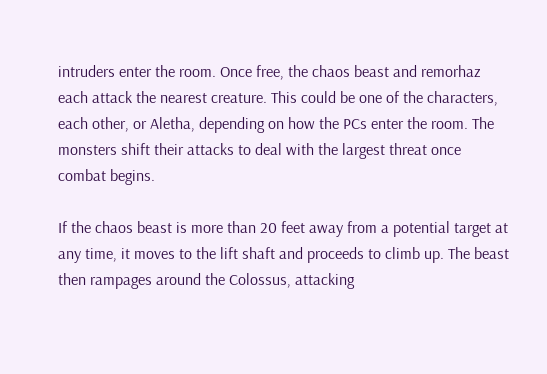intruders enter the room. Once free, the chaos beast and remorhaz each attack the nearest creature. This could be one of the characters, each other, or Aletha, depending on how the PCs enter the room. The monsters shift their attacks to deal with the largest threat once combat begins.

If the chaos beast is more than 20 feet away from a potential target at any time, it moves to the lift shaft and proceeds to climb up. The beast then rampages around the Colossus, attacking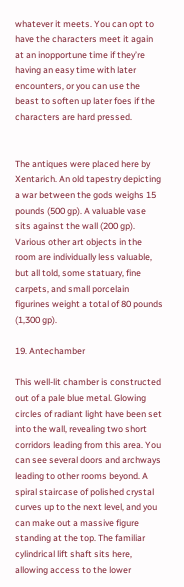whatever it meets. You can opt to have the characters meet it again at an inopportune time if they’re having an easy time with later encounters, or you can use the beast to soften up later foes if the characters are hard pressed.


The antiques were placed here by Xentarich. An old tapestry depicting a war between the gods weighs 15 pounds (500 gp). A valuable vase sits against the wall (200 gp). Various other art objects in the room are individually less valuable, but all told, some statuary, fine carpets, and small porcelain figurines weight a total of 80 pounds (1,300 gp).

19. Antechamber

This well-lit chamber is constructed out of a pale blue metal. Glowing circles of radiant light have been set into the wall, revealing two short corridors leading from this area. You can see several doors and archways leading to other rooms beyond. A spiral staircase of polished crystal curves up to the next level, and you can make out a massive figure standing at the top. The familiar cylindrical lift shaft sits here, allowing access to the lower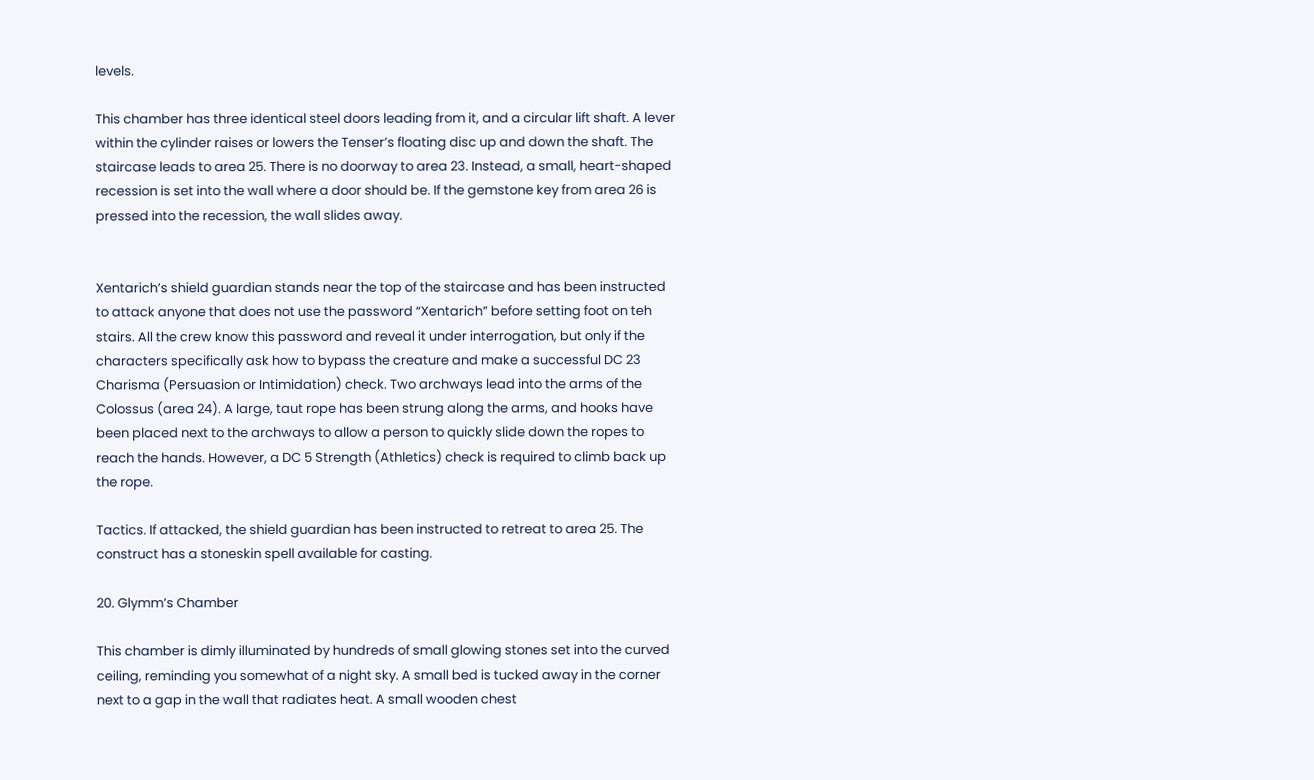levels.

This chamber has three identical steel doors leading from it, and a circular lift shaft. A lever within the cylinder raises or lowers the Tenser’s floating disc up and down the shaft. The staircase leads to area 25. There is no doorway to area 23. Instead, a small, heart-shaped recession is set into the wall where a door should be. If the gemstone key from area 26 is pressed into the recession, the wall slides away.


Xentarich’s shield guardian stands near the top of the staircase and has been instructed to attack anyone that does not use the password “Xentarich” before setting foot on teh stairs. All the crew know this password and reveal it under interrogation, but only if the characters specifically ask how to bypass the creature and make a successful DC 23 Charisma (Persuasion or Intimidation) check. Two archways lead into the arms of the Colossus (area 24). A large, taut rope has been strung along the arms, and hooks have been placed next to the archways to allow a person to quickly slide down the ropes to reach the hands. However, a DC 5 Strength (Athletics) check is required to climb back up the rope.

Tactics. If attacked, the shield guardian has been instructed to retreat to area 25. The construct has a stoneskin spell available for casting.

20. Glymm’s Chamber

This chamber is dimly illuminated by hundreds of small glowing stones set into the curved ceiling, reminding you somewhat of a night sky. A small bed is tucked away in the corner next to a gap in the wall that radiates heat. A small wooden chest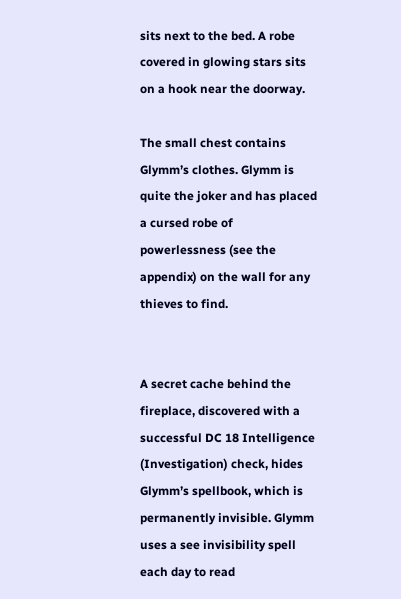sits next to the bed. A robe covered in glowing stars sits on a hook near the doorway.

The small chest contains Glymm’s clothes. Glymm is quite the joker and has placed a cursed robe of powerlessness (see the appendix) on the wall for any thieves to find.


A secret cache behind the fireplace, discovered with a successful DC 18 Intelligence (Investigation) check, hides Glymm’s spellbook, which is permanently invisible. Glymm uses a see invisibility spell each day to read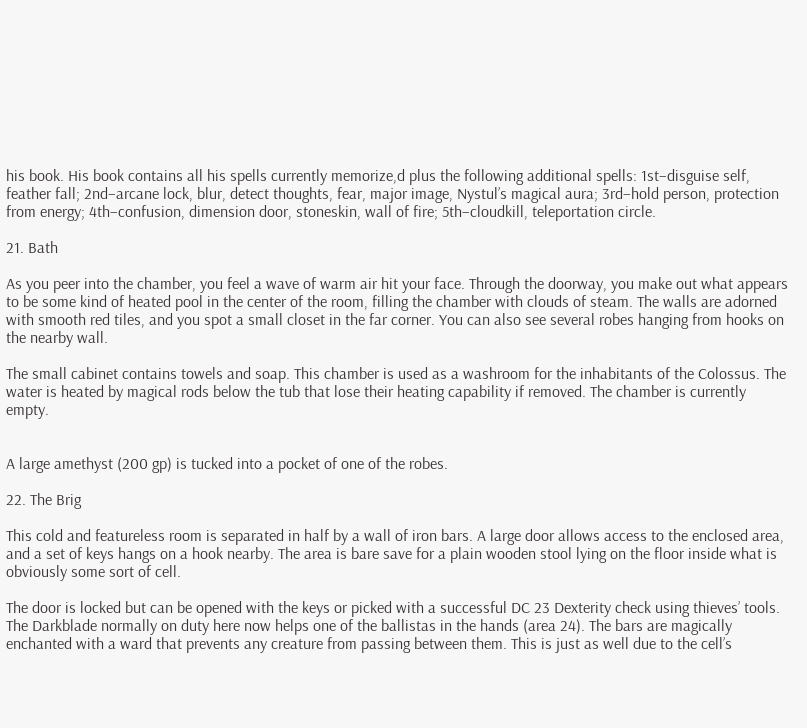his book. His book contains all his spells currently memorize,d plus the following additional spells: 1st–disguise self, feather fall; 2nd–arcane lock, blur, detect thoughts, fear, major image, Nystul’s magical aura; 3rd–hold person, protection from energy; 4th–confusion, dimension door, stoneskin, wall of fire; 5th–cloudkill, teleportation circle.

21. Bath

As you peer into the chamber, you feel a wave of warm air hit your face. Through the doorway, you make out what appears to be some kind of heated pool in the center of the room, filling the chamber with clouds of steam. The walls are adorned with smooth red tiles, and you spot a small closet in the far corner. You can also see several robes hanging from hooks on the nearby wall.

The small cabinet contains towels and soap. This chamber is used as a washroom for the inhabitants of the Colossus. The water is heated by magical rods below the tub that lose their heating capability if removed. The chamber is currently empty.


A large amethyst (200 gp) is tucked into a pocket of one of the robes.

22. The Brig

This cold and featureless room is separated in half by a wall of iron bars. A large door allows access to the enclosed area, and a set of keys hangs on a hook nearby. The area is bare save for a plain wooden stool lying on the floor inside what is obviously some sort of cell.

The door is locked but can be opened with the keys or picked with a successful DC 23 Dexterity check using thieves’ tools. The Darkblade normally on duty here now helps one of the ballistas in the hands (area 24). The bars are magically enchanted with a ward that prevents any creature from passing between them. This is just as well due to the cell’s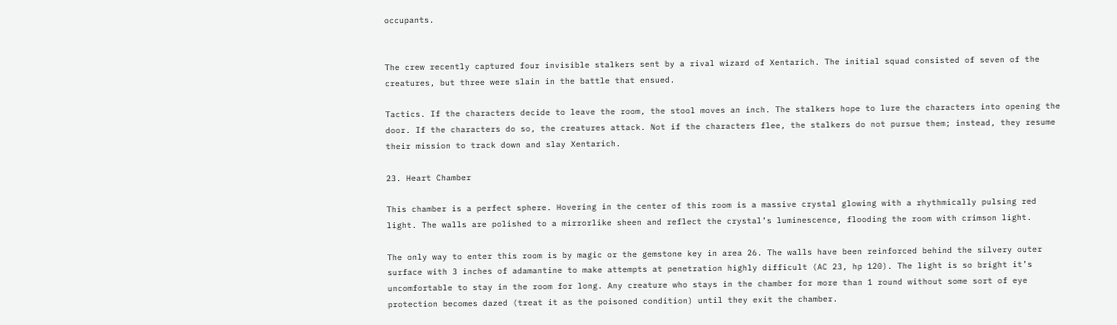occupants.


The crew recently captured four invisible stalkers sent by a rival wizard of Xentarich. The initial squad consisted of seven of the creatures, but three were slain in the battle that ensued.

Tactics. If the characters decide to leave the room, the stool moves an inch. The stalkers hope to lure the characters into opening the door. If the characters do so, the creatures attack. Not if the characters flee, the stalkers do not pursue them; instead, they resume their mission to track down and slay Xentarich.

23. Heart Chamber

This chamber is a perfect sphere. Hovering in the center of this room is a massive crystal glowing with a rhythmically pulsing red light. The walls are polished to a mirrorlike sheen and reflect the crystal’s luminescence, flooding the room with crimson light.

The only way to enter this room is by magic or the gemstone key in area 26. The walls have been reinforced behind the silvery outer surface with 3 inches of adamantine to make attempts at penetration highly difficult (AC 23, hp 120). The light is so bright it’s uncomfortable to stay in the room for long. Any creature who stays in the chamber for more than 1 round without some sort of eye protection becomes dazed (treat it as the poisoned condition) until they exit the chamber.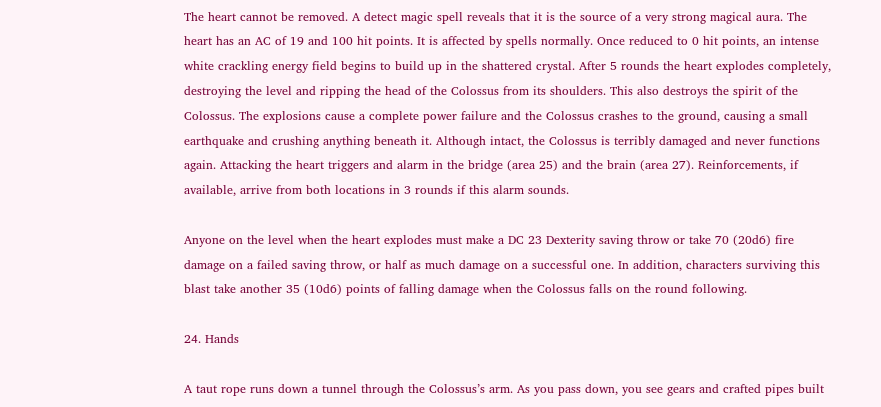The heart cannot be removed. A detect magic spell reveals that it is the source of a very strong magical aura. The heart has an AC of 19 and 100 hit points. It is affected by spells normally. Once reduced to 0 hit points, an intense white crackling energy field begins to build up in the shattered crystal. After 5 rounds the heart explodes completely, destroying the level and ripping the head of the Colossus from its shoulders. This also destroys the spirit of the Colossus. The explosions cause a complete power failure and the Colossus crashes to the ground, causing a small earthquake and crushing anything beneath it. Although intact, the Colossus is terribly damaged and never functions again. Attacking the heart triggers and alarm in the bridge (area 25) and the brain (area 27). Reinforcements, if available, arrive from both locations in 3 rounds if this alarm sounds.

Anyone on the level when the heart explodes must make a DC 23 Dexterity saving throw or take 70 (20d6) fire damage on a failed saving throw, or half as much damage on a successful one. In addition, characters surviving this blast take another 35 (10d6) points of falling damage when the Colossus falls on the round following.

24. Hands

A taut rope runs down a tunnel through the Colossus’s arm. As you pass down, you see gears and crafted pipes built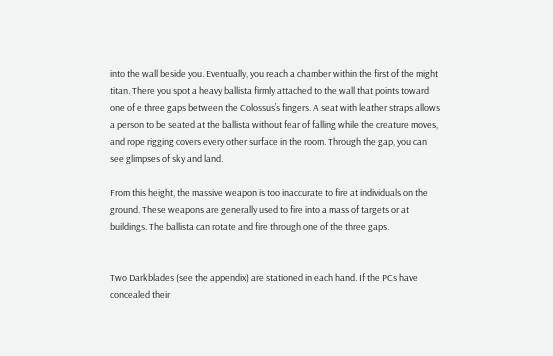into the wall beside you. Eventually, you reach a chamber within the first of the might titan. There you spot a heavy ballista firmly attached to the wall that points toward one of e three gaps between the Colossus’s fingers. A seat with leather straps allows a person to be seated at the ballista without fear of falling while the creature moves, and rope rigging covers every other surface in the room. Through the gap, you can see glimpses of sky and land.

From this height, the massive weapon is too inaccurate to fire at individuals on the ground. These weapons are generally used to fire into a mass of targets or at buildings. The ballista can rotate and fire through one of the three gaps.


Two Darkblades (see the appendix) are stationed in each hand. If the PCs have concealed their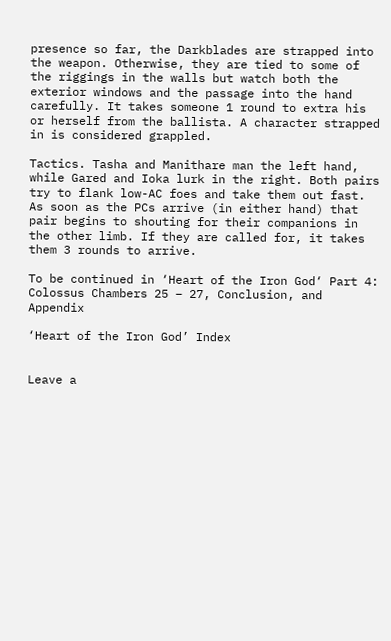presence so far, the Darkblades are strapped into the weapon. Otherwise, they are tied to some of the riggings in the walls but watch both the exterior windows and the passage into the hand carefully. It takes someone 1 round to extra his or herself from the ballista. A character strapped in is considered grappled.

Tactics. Tasha and Manithare man the left hand, while Gared and Ioka lurk in the right. Both pairs try to flank low-AC foes and take them out fast. As soon as the PCs arrive (in either hand) that pair begins to shouting for their companions in the other limb. If they are called for, it takes them 3 rounds to arrive.

To be continued in ‘Heart of the Iron God‘ Part 4: Colossus Chambers 25 – 27, Conclusion, and Appendix

‘Heart of the Iron God’ Index


Leave a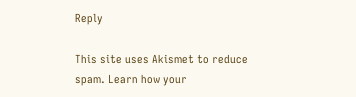Reply

This site uses Akismet to reduce spam. Learn how your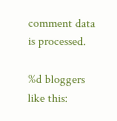comment data is processed.

%d bloggers like this: